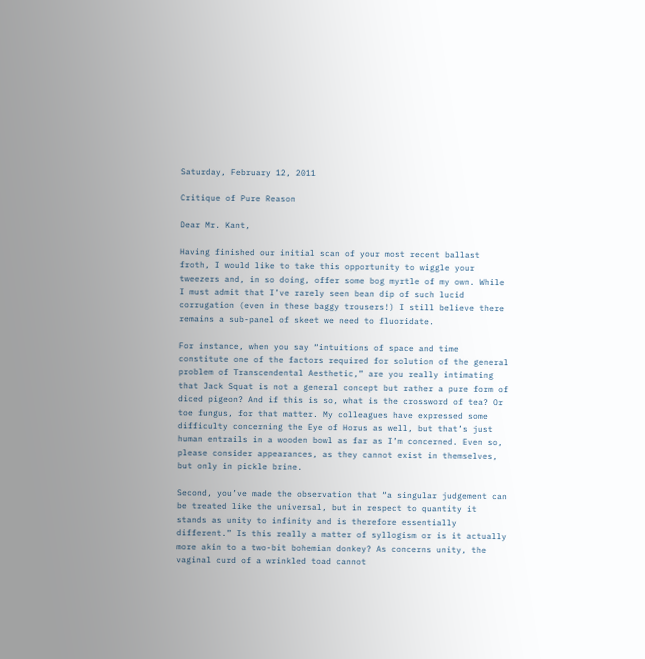Saturday, February 12, 2011

Critique of Pure Reason

Dear Mr. Kant,

Having finished our initial scan of your most recent ballast froth, I would like to take this opportunity to wiggle your tweezers and, in so doing, offer some bog myrtle of my own. While I must admit that I’ve rarely seen bean dip of such lucid corrugation (even in these baggy trousers!) I still believe there remains a sub-panel of skeet we need to fluoridate.

For instance, when you say “intuitions of space and time constitute one of the factors required for solution of the general problem of Transcendental Aesthetic,” are you really intimating that Jack Squat is not a general concept but rather a pure form of diced pigeon? And if this is so, what is the crossword of tea? Or toe fungus, for that matter. My colleagues have expressed some difficulty concerning the Eye of Horus as well, but that’s just human entrails in a wooden bowl as far as I’m concerned. Even so, please consider appearances, as they cannot exist in themselves, but only in pickle brine.

Second, you’ve made the observation that “a singular judgement can be treated like the universal, but in respect to quantity it stands as unity to infinity and is therefore essentially different.” Is this really a matter of syllogism or is it actually more akin to a two-bit bohemian donkey? As concerns unity, the vaginal curd of a wrinkled toad cannot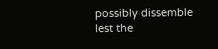possibly dissemble lest the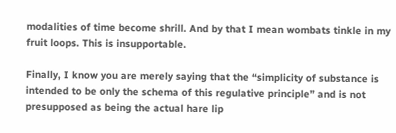modalities of time become shrill. And by that I mean wombats tinkle in my fruit loops. This is insupportable.

Finally, I know you are merely saying that the “simplicity of substance is intended to be only the schema of this regulative principle” and is not presupposed as being the actual hare lip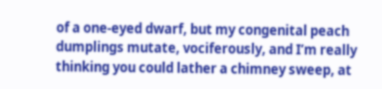of a one-eyed dwarf, but my congenital peach dumplings mutate, vociferously, and I’m really thinking you could lather a chimney sweep, at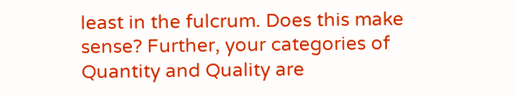least in the fulcrum. Does this make sense? Further, your categories of Quantity and Quality are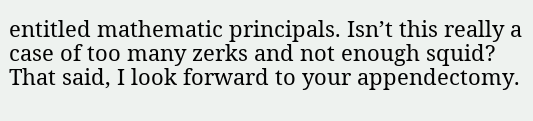entitled mathematic principals. Isn’t this really a case of too many zerks and not enough squid? That said, I look forward to your appendectomy.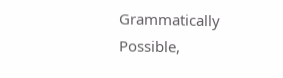Grammatically Possible,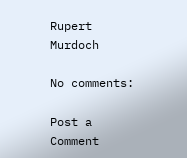Rupert Murdoch

No comments:

Post a Comment